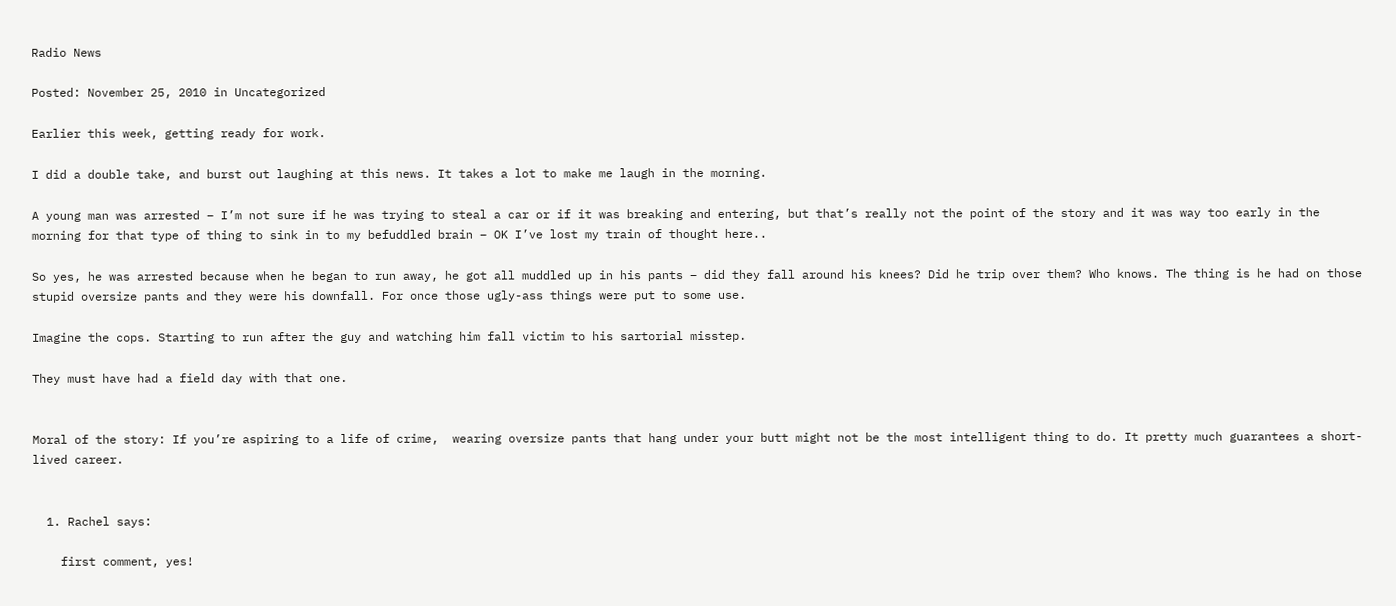Radio News

Posted: November 25, 2010 in Uncategorized

Earlier this week, getting ready for work.

I did a double take, and burst out laughing at this news. It takes a lot to make me laugh in the morning.

A young man was arrested – I’m not sure if he was trying to steal a car or if it was breaking and entering, but that’s really not the point of the story and it was way too early in the morning for that type of thing to sink in to my befuddled brain – OK I’ve lost my train of thought here..

So yes, he was arrested because when he began to run away, he got all muddled up in his pants – did they fall around his knees? Did he trip over them? Who knows. The thing is he had on those stupid oversize pants and they were his downfall. For once those ugly-ass things were put to some use.

Imagine the cops. Starting to run after the guy and watching him fall victim to his sartorial misstep.

They must have had a field day with that one.


Moral of the story: If you’re aspiring to a life of crime,  wearing oversize pants that hang under your butt might not be the most intelligent thing to do. It pretty much guarantees a short-lived career.


  1. Rachel says:

    first comment, yes!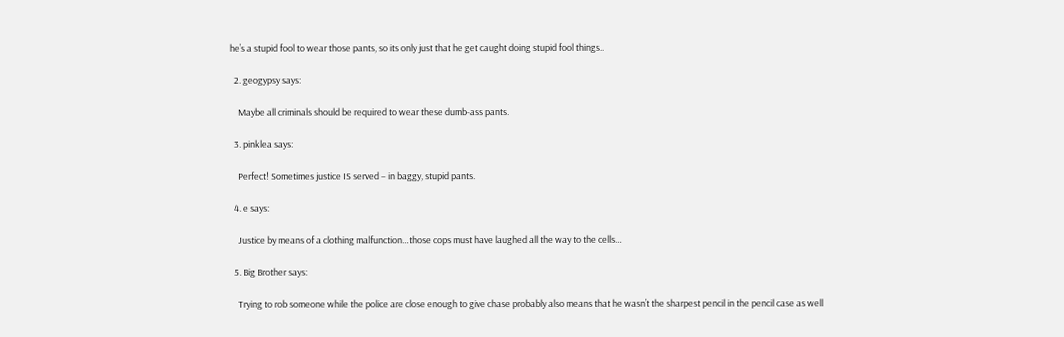he’s a stupid fool to wear those pants, so its only just that he get caught doing stupid fool things..

  2. geogypsy says:

    Maybe all criminals should be required to wear these dumb-ass pants.

  3. pinklea says:

    Perfect! Sometimes justice IS served – in baggy, stupid pants.

  4. e says:

    Justice by means of a clothing malfunction…those cops must have laughed all the way to the cells…

  5. Big Brother says:

    Trying to rob someone while the police are close enough to give chase probably also means that he wasn’t the sharpest pencil in the pencil case as well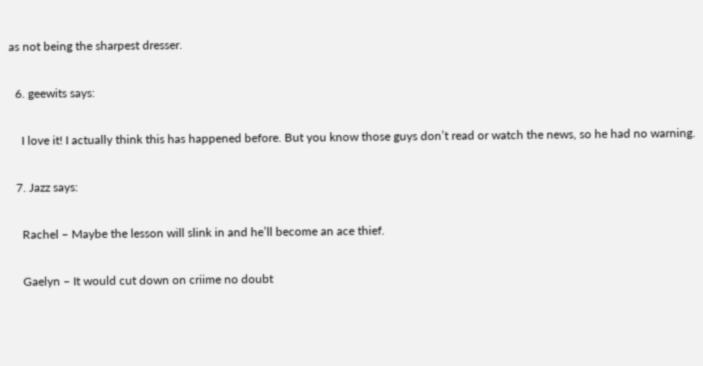as not being the sharpest dresser.

  6. geewits says:

    I love it! I actually think this has happened before. But you know those guys don’t read or watch the news, so he had no warning.

  7. Jazz says:

    Rachel – Maybe the lesson will slink in and he’ll become an ace thief.

    Gaelyn – It would cut down on criime no doubt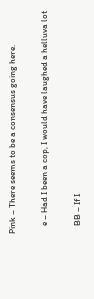Pink – There seems to be a consensus going here.

    e – Had I been a cop, I would have laughed a helluva lot

    BB – If I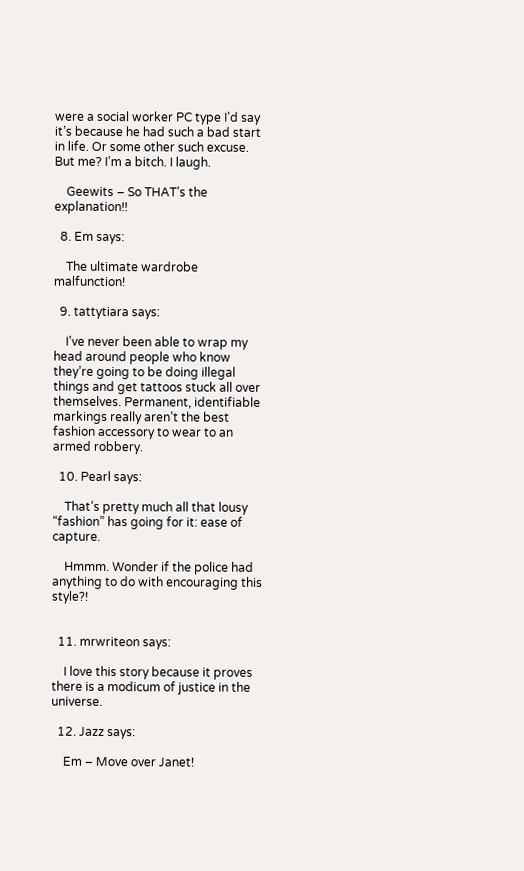were a social worker PC type I’d say it’s because he had such a bad start in life. Or some other such excuse. But me? I’m a bitch. I laugh.

    Geewits – So THAT’s the explanation!!

  8. Em says:

    The ultimate wardrobe malfunction!

  9. tattytiara says:

    I’ve never been able to wrap my head around people who know they’re going to be doing illegal things and get tattoos stuck all over themselves. Permanent, identifiable markings really aren’t the best fashion accessory to wear to an armed robbery.

  10. Pearl says:

    That’s pretty much all that lousy “fashion” has going for it: ease of capture.

    Hmmm. Wonder if the police had anything to do with encouraging this style?!


  11. mrwriteon says:

    I love this story because it proves there is a modicum of justice in the universe.

  12. Jazz says:

    Em – Move over Janet!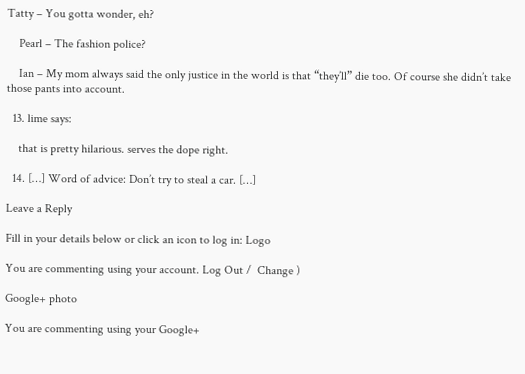Tatty – You gotta wonder, eh?

    Pearl – The fashion police?

    Ian – My mom always said the only justice in the world is that “they’ll” die too. Of course she didn’t take those pants into account.

  13. lime says:

    that is pretty hilarious. serves the dope right.

  14. […] Word of advice: Don’t try to steal a car. […]

Leave a Reply

Fill in your details below or click an icon to log in: Logo

You are commenting using your account. Log Out /  Change )

Google+ photo

You are commenting using your Google+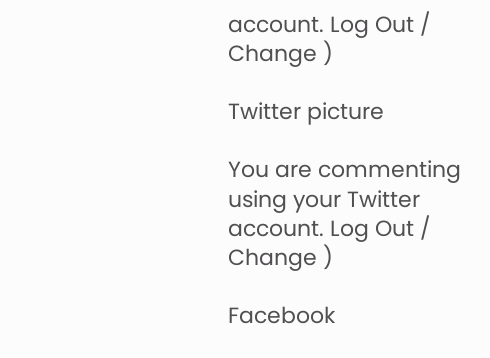account. Log Out /  Change )

Twitter picture

You are commenting using your Twitter account. Log Out /  Change )

Facebook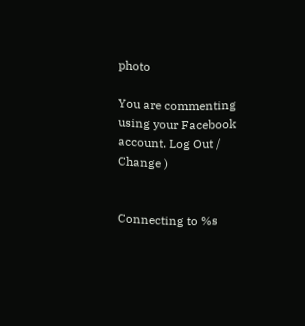photo

You are commenting using your Facebook account. Log Out /  Change )


Connecting to %s